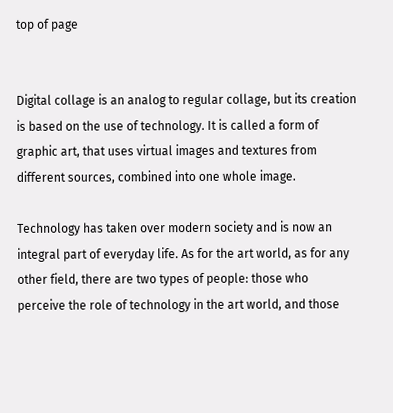top of page


Digital collage is an analog to regular collage, but its creation is based on the use of technology. It is called a form of graphic art, that uses virtual images and textures from different sources, combined into one whole image.

Technology has taken over modern society and is now an integral part of everyday life. As for the art world, as for any other field, there are two types of people: those who perceive the role of technology in the art world, and those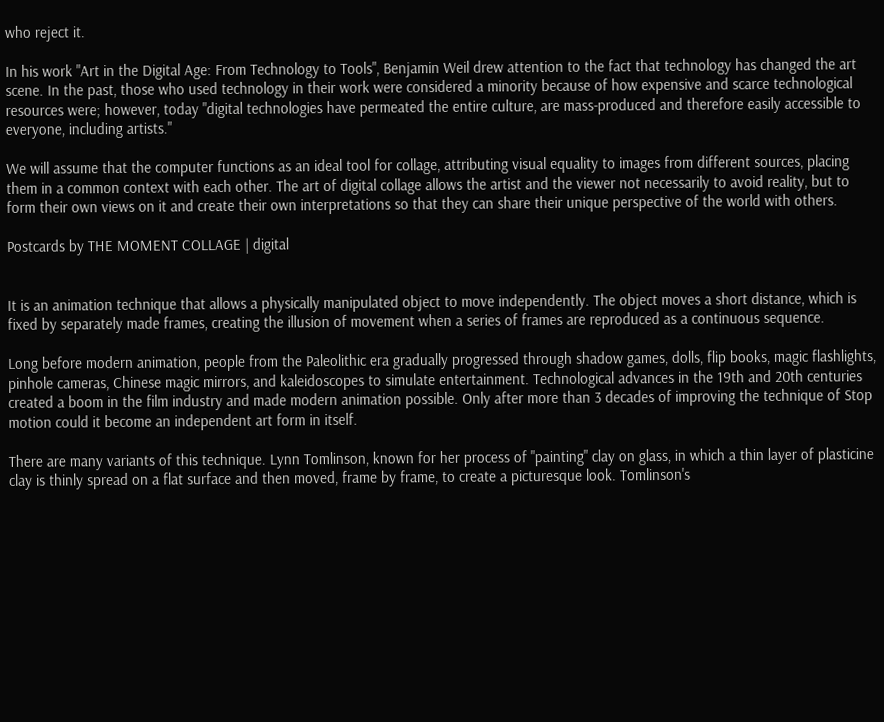who reject it.

In his work "Art in the Digital Age: From Technology to Tools", Benjamin Weil drew attention to the fact that technology has changed the art scene. In the past, those who used technology in their work were considered a minority because of how expensive and scarce technological resources were; however, today "digital technologies have permeated the entire culture, are mass-produced and therefore easily accessible to everyone, including artists."

We will assume that the computer functions as an ideal tool for collage, attributing visual equality to images from different sources, placing them in a common context with each other. The art of digital collage allows the artist and the viewer not necessarily to avoid reality, but to form their own views on it and create their own interpretations so that they can share their unique perspective of the world with others.

Postcards by THE MOMENT COLLAGE | digital


It is an animation technique that allows a physically manipulated object to move independently. The object moves a short distance, which is fixed by separately made frames, creating the illusion of movement when a series of frames are reproduced as a continuous sequence.

Long before modern animation, people from the Paleolithic era gradually progressed through shadow games, dolls, flip books, magic flashlights, pinhole cameras, Chinese magic mirrors, and kaleidoscopes to simulate entertainment. Technological advances in the 19th and 20th centuries created a boom in the film industry and made modern animation possible. Only after more than 3 decades of improving the technique of Stop motion could it become an independent art form in itself.

There are many variants of this technique. Lynn Tomlinson, known for her process of "painting" clay on glass, in which a thin layer of plasticine clay is thinly spread on a flat surface and then moved, frame by frame, to create a picturesque look. Tomlinson's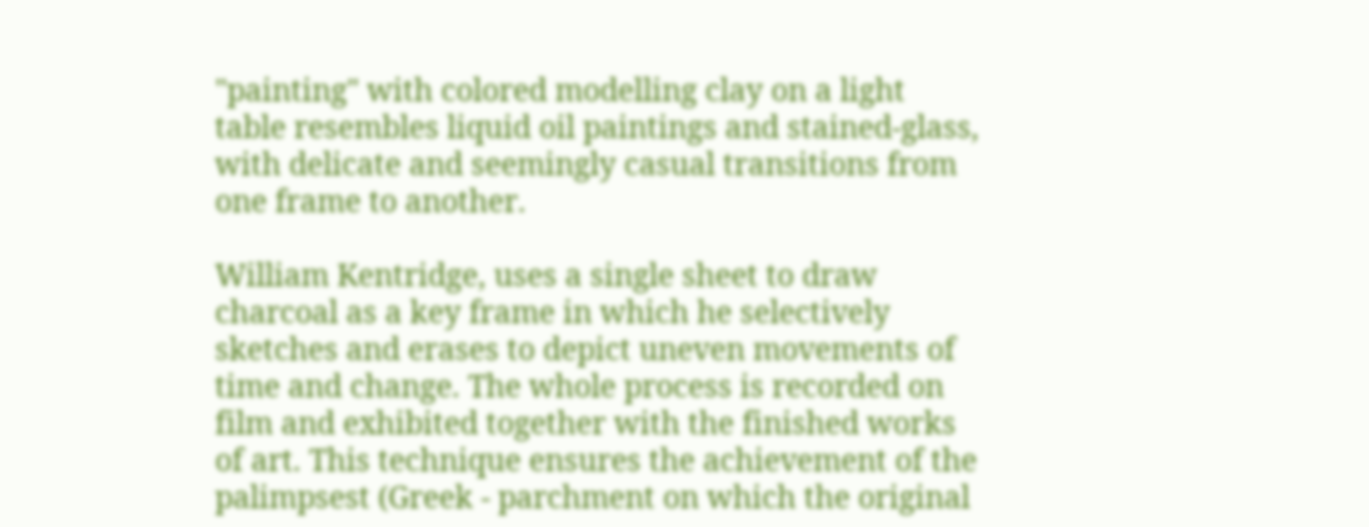"painting" with colored modelling clay on a light table resembles liquid oil paintings and stained-glass, with delicate and seemingly casual transitions from one frame to another.

William Kentridge, uses a single sheet to draw charcoal as a key frame in which he selectively sketches and erases to depict uneven movements of time and change. The whole process is recorded on film and exhibited together with the finished works of art. This technique ensures the achievement of the palimpsest (Greek - parchment on which the original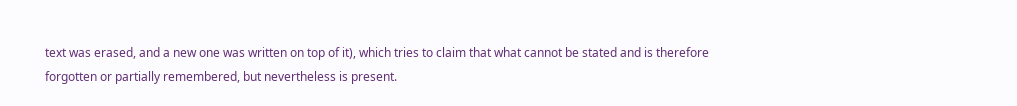text was erased, and a new one was written on top of it), which tries to claim that what cannot be stated and is therefore forgotten or partially remembered, but nevertheless is present.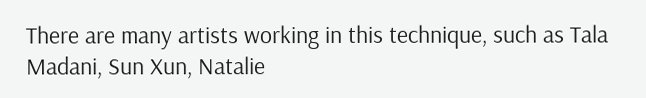There are many artists working in this technique, such as Tala Madani, Sun Xun, Natalie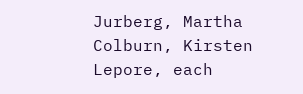Jurberg, Martha Colburn, Kirsten Lepore, each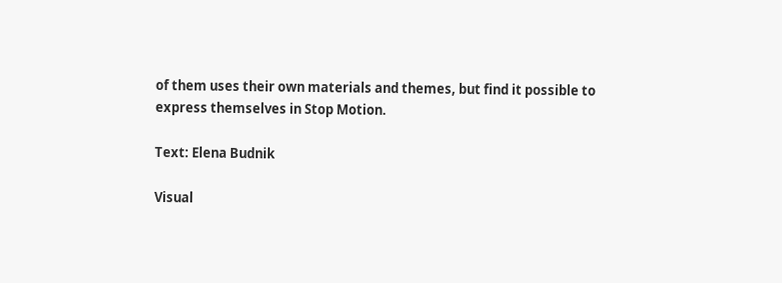of them uses their own materials and themes, but find it possible to express themselves in Stop Motion.

Text: Elena Budnik

Visual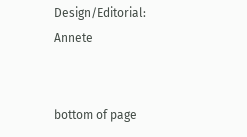Design/Editorial: Annete


bottom of page